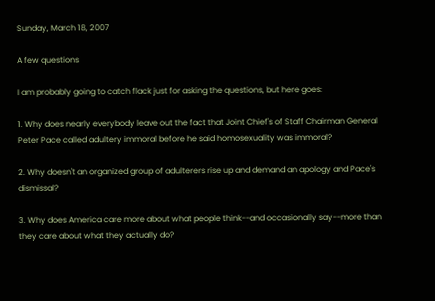Sunday, March 18, 2007

A few questions

I am probably going to catch flack just for asking the questions, but here goes:

1. Why does nearly everybody leave out the fact that Joint Chief's of Staff Chairman General Peter Pace called adultery immoral before he said homosexuality was immoral?

2. Why doesn't an organized group of adulterers rise up and demand an apology and Pace's dismissal?

3. Why does America care more about what people think--and occasionally say--more than they care about what they actually do?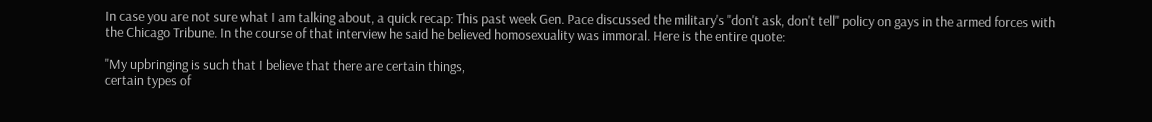In case you are not sure what I am talking about, a quick recap: This past week Gen. Pace discussed the military's "don't ask, don't tell" policy on gays in the armed forces with the Chicago Tribune. In the course of that interview he said he believed homosexuality was immoral. Here is the entire quote:

"My upbringing is such that I believe that there are certain things,
certain types of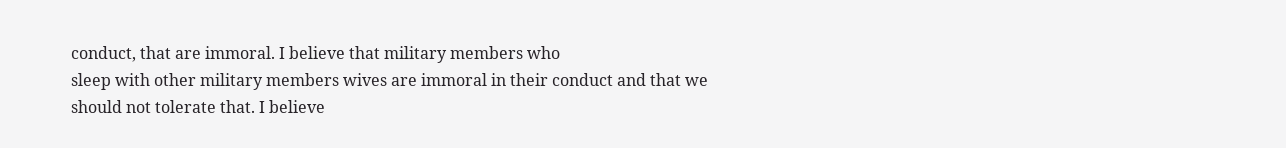conduct, that are immoral. I believe that military members who
sleep with other military members wives are immoral in their conduct and that we
should not tolerate that. I believe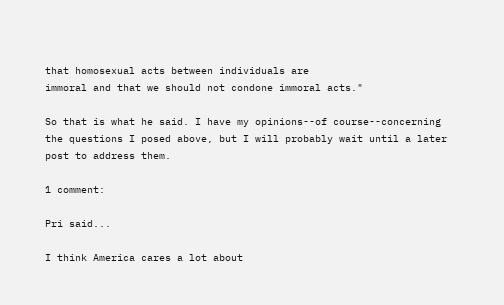that homosexual acts between individuals are
immoral and that we should not condone immoral acts."

So that is what he said. I have my opinions--of course--concerning the questions I posed above, but I will probably wait until a later post to address them.

1 comment:

Pri said...

I think America cares a lot about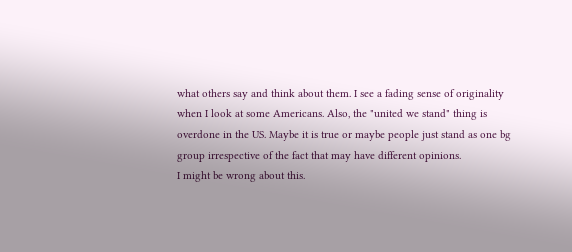what others say and think about them. I see a fading sense of originality when I look at some Americans. Also, the "united we stand" thing is overdone in the US. Maybe it is true or maybe people just stand as one bg group irrespective of the fact that may have different opinions.
I might be wrong about this.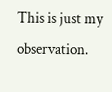This is just my observation.